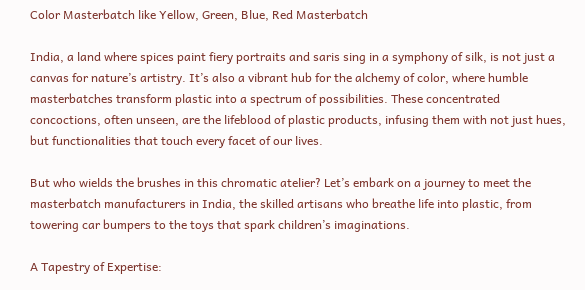Color Masterbatch like Yellow, Green, Blue, Red Masterbatch

India, a land where spices paint fiery portraits and saris sing in a symphony of silk, is not just a canvas for nature’s artistry. It’s also a vibrant hub for the alchemy of color, where humble masterbatches transform plastic into a spectrum of possibilities. These concentrated concoctions, often unseen, are the lifeblood of plastic products, infusing them with not just hues, but functionalities that touch every facet of our lives.

But who wields the brushes in this chromatic atelier? Let’s embark on a journey to meet the masterbatch manufacturers in India, the skilled artisans who breathe life into plastic, from towering car bumpers to the toys that spark children’s imaginations.

A Tapestry of Expertise: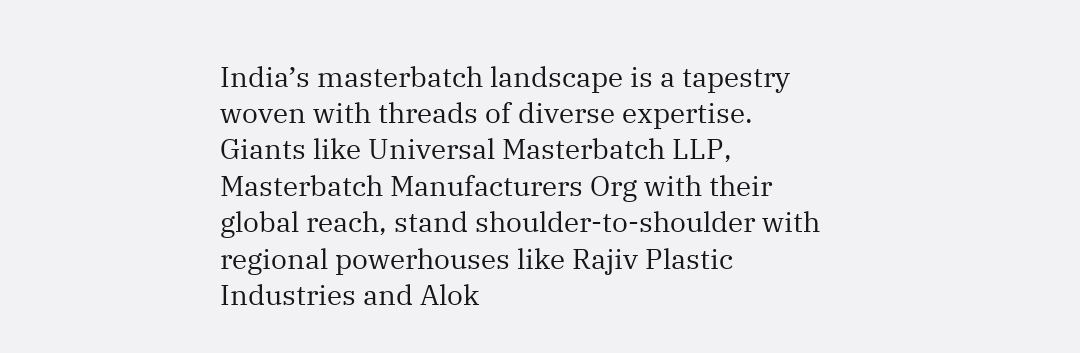India’s masterbatch landscape is a tapestry woven with threads of diverse expertise. Giants like Universal Masterbatch LLP, Masterbatch Manufacturers Org with their global reach, stand shoulder-to-shoulder with regional powerhouses like Rajiv Plastic Industries and Alok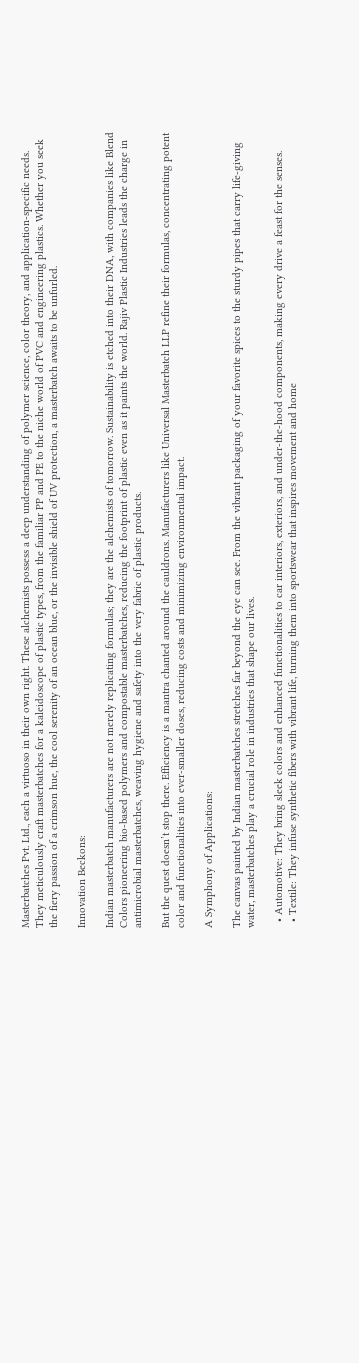Masterbatches Pvt. Ltd., each a virtuoso in their own right. These alchemists possess a deep understanding of polymer science, color theory, and application-specific needs. They meticulously craft masterbatches for a kaleidoscope of plastic types, from the familiar PP and PE to the niche world of PVC and engineering plastics. Whether you seek the fiery passion of a crimson hue, the cool serenity of an ocean blue, or the invisible shield of UV protection, a masterbatch awaits to be unfurled.

Innovation Beckons:

Indian masterbatch manufacturers are not merely replicating formulas; they are the alchemists of tomorrow. Sustainability is etched into their DNA, with companies like Blend Colors pioneering bio-based polymers and compostable masterbatches, reducing the footprint of plastic even as it paints the world. Rajiv Plastic Industries leads the charge in antimicrobial masterbatches, weaving hygiene and safety into the very fabric of plastic products.

But the quest doesn’t stop there. Efficiency is a mantra chanted around the cauldrons. Manufacturers like Universal Masterbatch LLP refine their formulas, concentrating potent color and functionalities into ever-smaller doses, reducing costs and minimizing environmental impact.

A Symphony of Applications:

The canvas painted by Indian masterbatches stretches far beyond the eye can see. From the vibrant packaging of your favorite spices to the sturdy pipes that carry life-giving water, masterbatches play a crucial role in industries that shape our lives.

  • Automotive: They bring sleek colors and enhanced functionalities to car interiors, exteriors, and under-the-hood components, making every drive a feast for the senses.
  • Textile: They infuse synthetic fibers with vibrant life, turning them into sportswear that inspires movement and home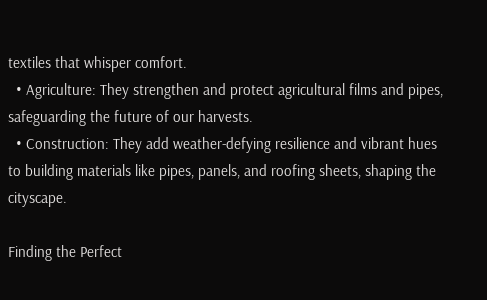textiles that whisper comfort.
  • Agriculture: They strengthen and protect agricultural films and pipes, safeguarding the future of our harvests.
  • Construction: They add weather-defying resilience and vibrant hues to building materials like pipes, panels, and roofing sheets, shaping the cityscape.

Finding the Perfect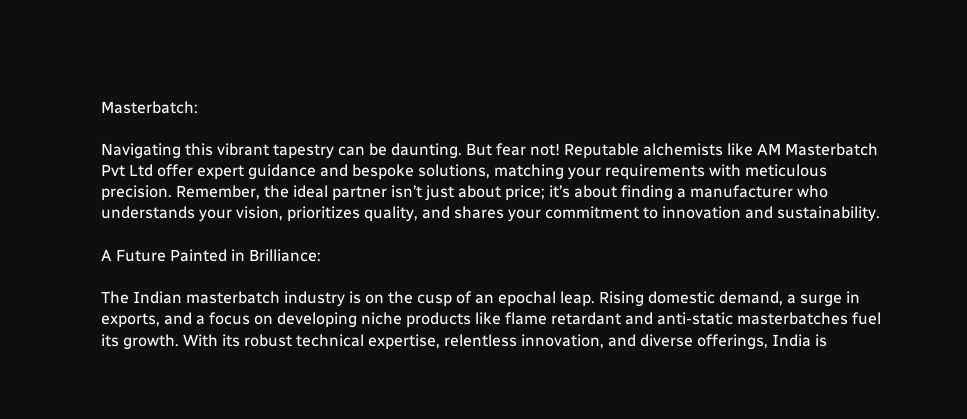Masterbatch:

Navigating this vibrant tapestry can be daunting. But fear not! Reputable alchemists like AM Masterbatch Pvt Ltd offer expert guidance and bespoke solutions, matching your requirements with meticulous precision. Remember, the ideal partner isn’t just about price; it’s about finding a manufacturer who understands your vision, prioritizes quality, and shares your commitment to innovation and sustainability.

A Future Painted in Brilliance:

The Indian masterbatch industry is on the cusp of an epochal leap. Rising domestic demand, a surge in exports, and a focus on developing niche products like flame retardant and anti-static masterbatches fuel its growth. With its robust technical expertise, relentless innovation, and diverse offerings, India is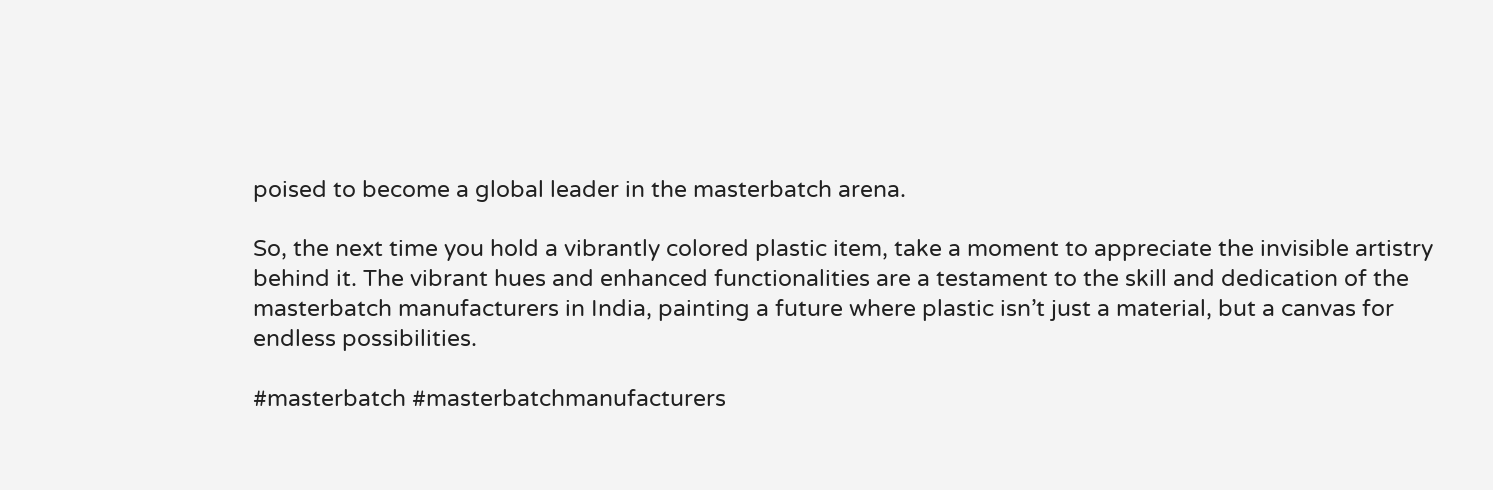poised to become a global leader in the masterbatch arena.

So, the next time you hold a vibrantly colored plastic item, take a moment to appreciate the invisible artistry behind it. The vibrant hues and enhanced functionalities are a testament to the skill and dedication of the masterbatch manufacturers in India, painting a future where plastic isn’t just a material, but a canvas for endless possibilities.

#masterbatch #masterbatchmanufacturers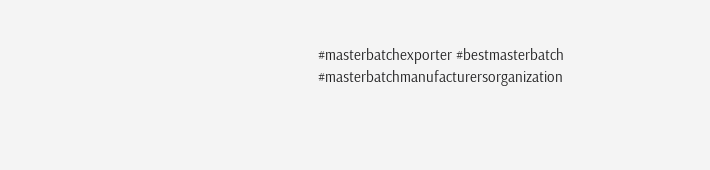#masterbatchexporter #bestmasterbatch #masterbatchmanufacturersorganization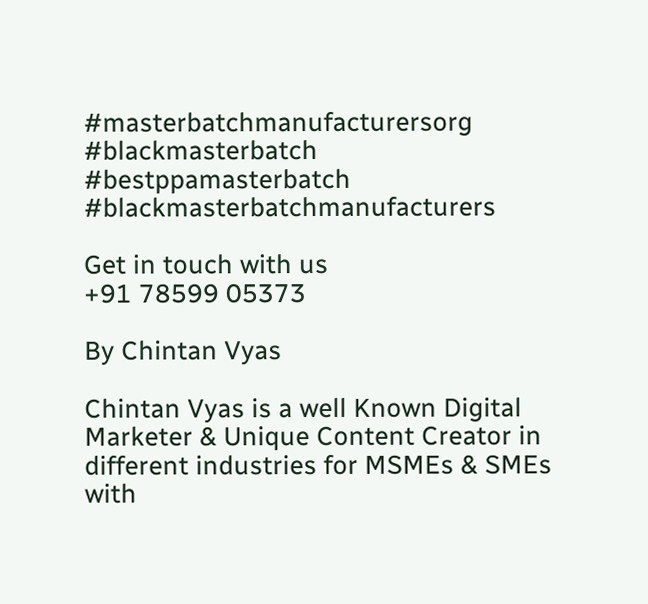#masterbatchmanufacturersorg #blackmasterbatch #bestppamasterbatch #blackmasterbatchmanufacturers

Get in touch with us
+91 78599 05373

By Chintan Vyas

Chintan Vyas is a well Known Digital Marketer & Unique Content Creator in different industries for MSMEs & SMEs with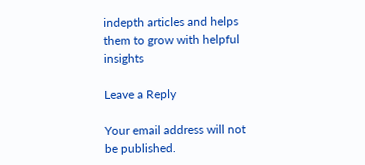indepth articles and helps them to grow with helpful insights

Leave a Reply

Your email address will not be published.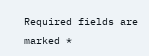Required fields are marked *